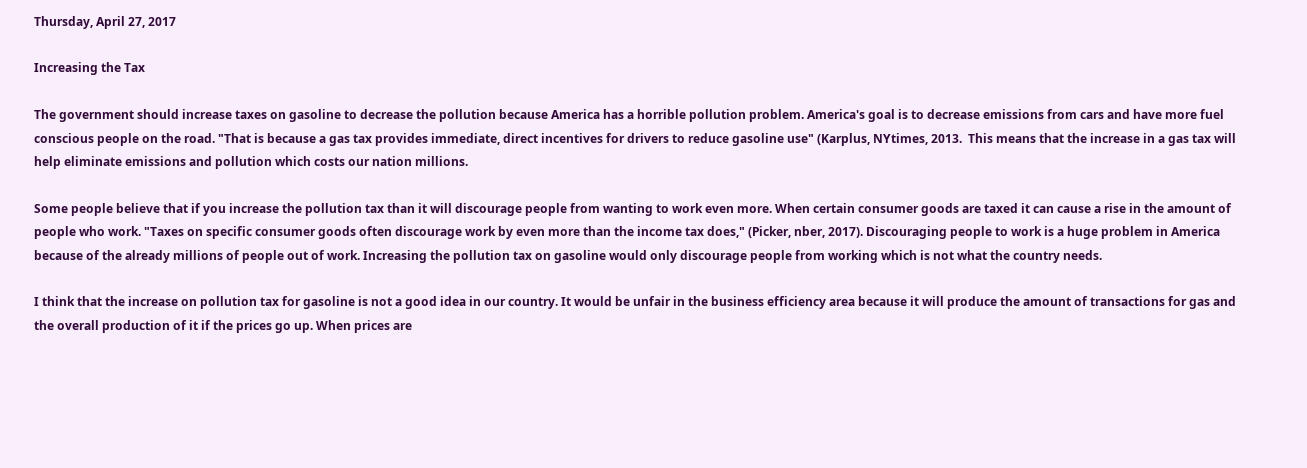Thursday, April 27, 2017

Increasing the Tax

The government should increase taxes on gasoline to decrease the pollution because America has a horrible pollution problem. America's goal is to decrease emissions from cars and have more fuel conscious people on the road. "That is because a gas tax provides immediate, direct incentives for drivers to reduce gasoline use" (Karplus, NYtimes, 2013.  This means that the increase in a gas tax will help eliminate emissions and pollution which costs our nation millions.

Some people believe that if you increase the pollution tax than it will discourage people from wanting to work even more. When certain consumer goods are taxed it can cause a rise in the amount of people who work. "Taxes on specific consumer goods often discourage work by even more than the income tax does," (Picker, nber, 2017). Discouraging people to work is a huge problem in America because of the already millions of people out of work. Increasing the pollution tax on gasoline would only discourage people from working which is not what the country needs.

I think that the increase on pollution tax for gasoline is not a good idea in our country. It would be unfair in the business efficiency area because it will produce the amount of transactions for gas and the overall production of it if the prices go up. When prices are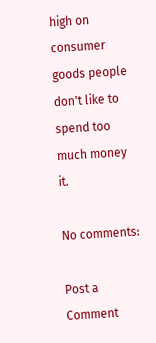high on consumer goods people don't like to spend too much money it.

No comments:

Post a Comment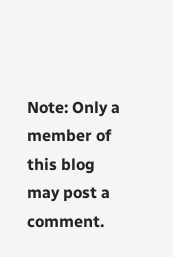Note: Only a member of this blog may post a comment.